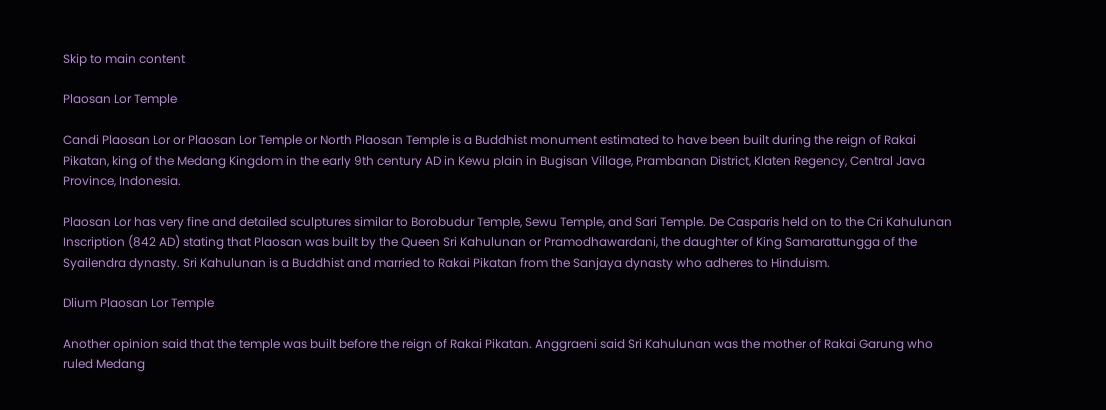Skip to main content

Plaosan Lor Temple

Candi Plaosan Lor or Plaosan Lor Temple or North Plaosan Temple is a Buddhist monument estimated to have been built during the reign of Rakai Pikatan, king of the Medang Kingdom in the early 9th century AD in Kewu plain in Bugisan Village, Prambanan District, Klaten Regency, Central Java Province, Indonesia.

Plaosan Lor has very fine and detailed sculptures similar to Borobudur Temple, Sewu Temple, and Sari Temple. De Casparis held on to the Cri Kahulunan Inscription (842 AD) stating that Plaosan was built by the Queen Sri Kahulunan or Pramodhawardani, the daughter of King Samarattungga of the Syailendra dynasty. Sri Kahulunan is a Buddhist and married to Rakai Pikatan from the Sanjaya dynasty who adheres to Hinduism.

Dlium Plaosan Lor Temple

Another opinion said that the temple was built before the reign of Rakai Pikatan. Anggraeni said Sri Kahulunan was the mother of Rakai Garung who ruled Medang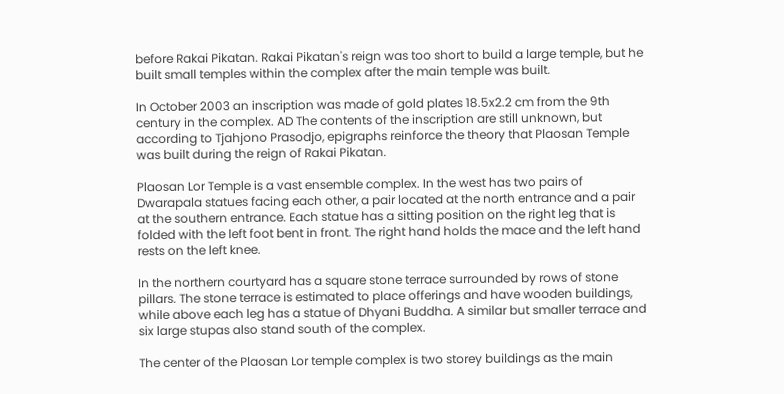before Rakai Pikatan. Rakai Pikatan's reign was too short to build a large temple, but he built small temples within the complex after the main temple was built.

In October 2003 an inscription was made of gold plates 18.5x2.2 cm from the 9th century in the complex. AD The contents of the inscription are still unknown, but according to Tjahjono Prasodjo, epigraphs reinforce the theory that Plaosan Temple was built during the reign of Rakai Pikatan.

Plaosan Lor Temple is a vast ensemble complex. In the west has two pairs of Dwarapala statues facing each other, a pair located at the north entrance and a pair at the southern entrance. Each statue has a sitting position on the right leg that is folded with the left foot bent in front. The right hand holds the mace and the left hand rests on the left knee.

In the northern courtyard has a square stone terrace surrounded by rows of stone pillars. The stone terrace is estimated to place offerings and have wooden buildings, while above each leg has a statue of Dhyani Buddha. A similar but smaller terrace and six large stupas also stand south of the complex.

The center of the Plaosan Lor temple complex is two storey buildings as the main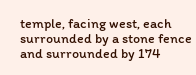temple, facing west, each surrounded by a stone fence and surrounded by 174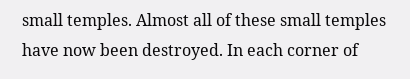small temples. Almost all of these small temples have now been destroyed. In each corner of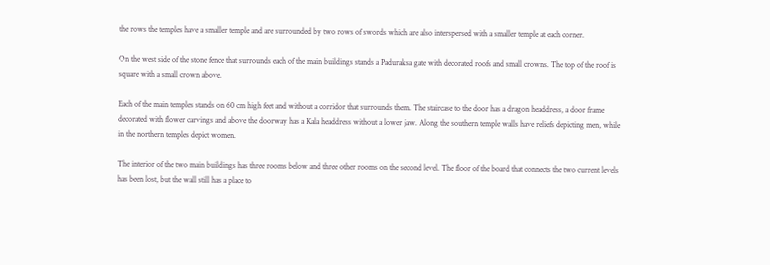the rows the temples have a smaller temple and are surrounded by two rows of swords which are also interspersed with a smaller temple at each corner.

On the west side of the stone fence that surrounds each of the main buildings stands a Paduraksa gate with decorated roofs and small crowns. The top of the roof is square with a small crown above.

Each of the main temples stands on 60 cm high feet and without a corridor that surrounds them. The staircase to the door has a dragon headdress, a door frame decorated with flower carvings and above the doorway has a Kala headdress without a lower jaw. Along the southern temple walls have reliefs depicting men, while in the northern temples depict women.

The interior of the two main buildings has three rooms below and three other rooms on the second level. The floor of the board that connects the two current levels has been lost, but the wall still has a place to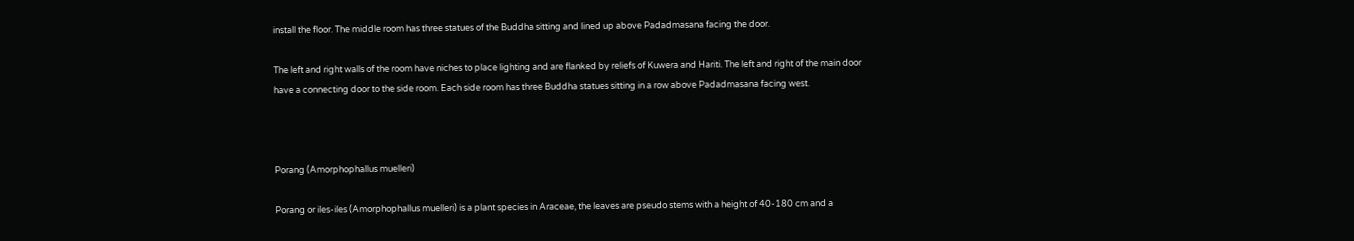install the floor. The middle room has three statues of the Buddha sitting and lined up above Padadmasana facing the door.

The left and right walls of the room have niches to place lighting and are flanked by reliefs of Kuwera and Hariti. The left and right of the main door have a connecting door to the side room. Each side room has three Buddha statues sitting in a row above Padadmasana facing west.



Porang (Amorphophallus muelleri)

Porang or iles-iles (Amorphophallus muelleri) is a plant species in Araceae, the leaves are pseudo stems with a height of 40-180 cm and a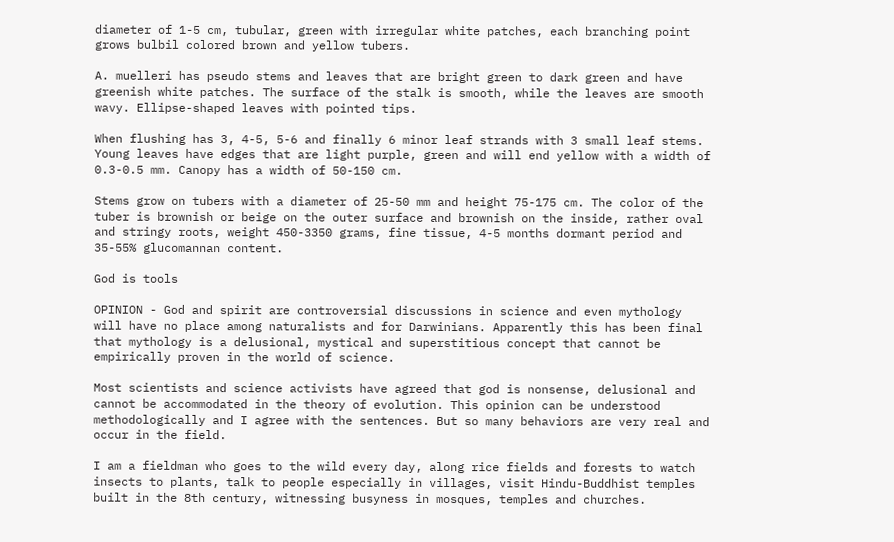diameter of 1-5 cm, tubular, green with irregular white patches, each branching point grows bulbil colored brown and yellow tubers.

A. muelleri has pseudo stems and leaves that are bright green to dark green and have greenish white patches. The surface of the stalk is smooth, while the leaves are smooth wavy. Ellipse-shaped leaves with pointed tips.

When flushing has 3, 4-5, 5-6 and finally 6 minor leaf strands with 3 small leaf stems. Young leaves have edges that are light purple, green and will end yellow with a width of 0.3-0.5 mm. Canopy has a width of 50-150 cm.

Stems grow on tubers with a diameter of 25-50 mm and height 75-175 cm. The color of the tuber is brownish or beige on the outer surface and brownish on the inside, rather oval and stringy roots, weight 450-3350 grams, fine tissue, 4-5 months dormant period and 35-55% glucomannan content.

God is tools

OPINION - God and spirit are controversial discussions in science and even mythology will have no place among naturalists and for Darwinians. Apparently this has been final that mythology is a delusional, mystical and superstitious concept that cannot be empirically proven in the world of science.

Most scientists and science activists have agreed that god is nonsense, delusional and cannot be accommodated in the theory of evolution. This opinion can be understood methodologically and I agree with the sentences. But so many behaviors are very real and occur in the field.

I am a fieldman who goes to the wild every day, along rice fields and forests to watch insects to plants, talk to people especially in villages, visit Hindu-Buddhist temples built in the 8th century, witnessing busyness in mosques, temples and churches.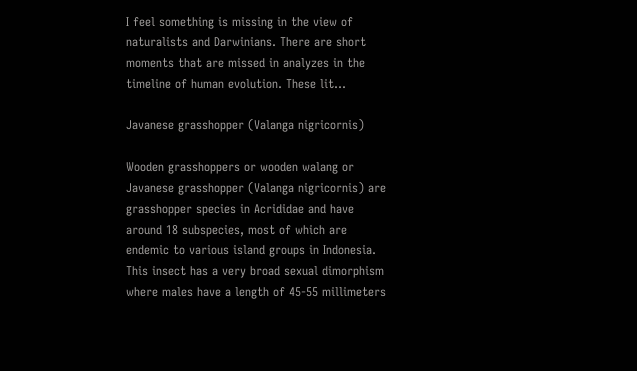I feel something is missing in the view of naturalists and Darwinians. There are short moments that are missed in analyzes in the timeline of human evolution. These lit…

Javanese grasshopper (Valanga nigricornis)

Wooden grasshoppers or wooden walang or Javanese grasshopper (Valanga nigricornis) are grasshopper species in Acrididae and have around 18 subspecies, most of which are endemic to various island groups in Indonesia. This insect has a very broad sexual dimorphism where males have a length of 45-55 millimeters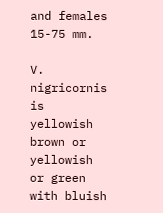and females 15-75 mm.

V. nigricornis is yellowish brown or yellowish or green with bluish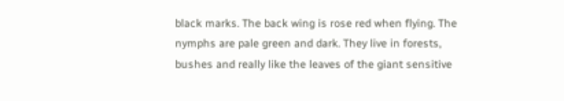black marks. The back wing is rose red when flying. The nymphs are pale green and dark. They live in forests, bushes and really like the leaves of the giant sensitive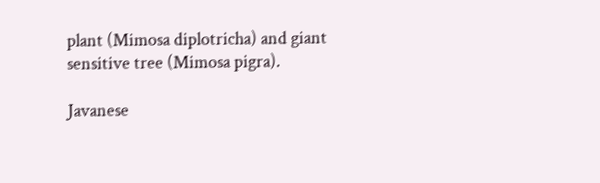plant (Mimosa diplotricha) and giant sensitive tree (Mimosa pigra).

Javanese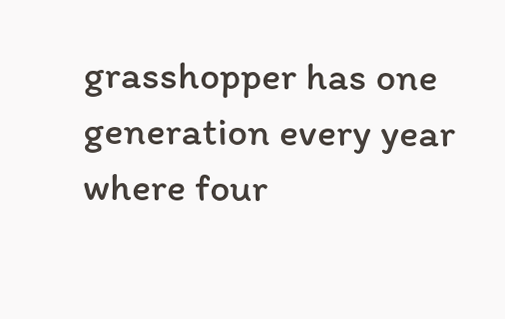grasshopper has one generation every year where four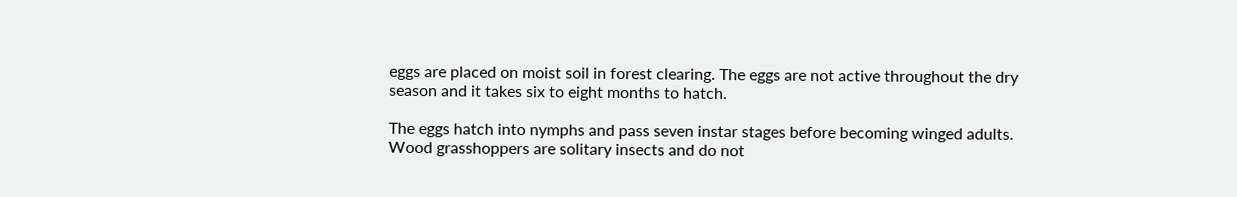eggs are placed on moist soil in forest clearing. The eggs are not active throughout the dry season and it takes six to eight months to hatch.

The eggs hatch into nymphs and pass seven instar stages before becoming winged adults. Wood grasshoppers are solitary insects and do not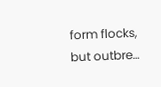form flocks, but outbre…